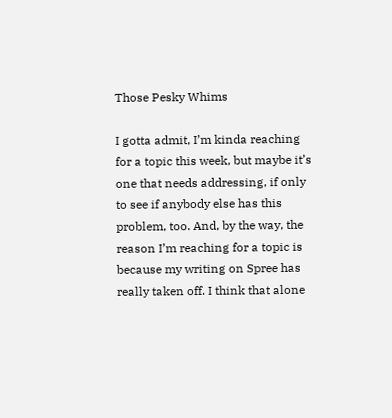Those Pesky Whims

I gotta admit, I’m kinda reaching for a topic this week, but maybe it’s one that needs addressing, if only to see if anybody else has this problem, too. And, by the way, the reason I’m reaching for a topic is because my writing on Spree has really taken off. I think that alone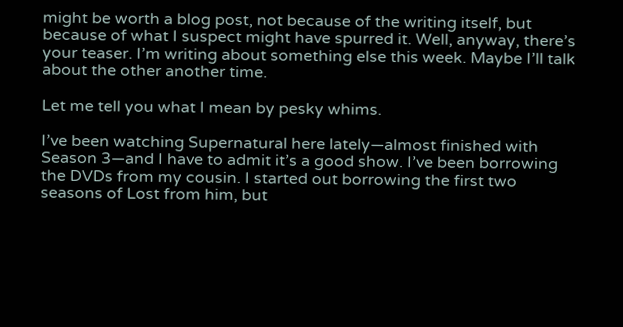might be worth a blog post, not because of the writing itself, but because of what I suspect might have spurred it. Well, anyway, there’s your teaser. I’m writing about something else this week. Maybe I’ll talk about the other another time.

Let me tell you what I mean by pesky whims.

I’ve been watching Supernatural here lately—almost finished with Season 3—and I have to admit it’s a good show. I’ve been borrowing the DVDs from my cousin. I started out borrowing the first two seasons of Lost from him, but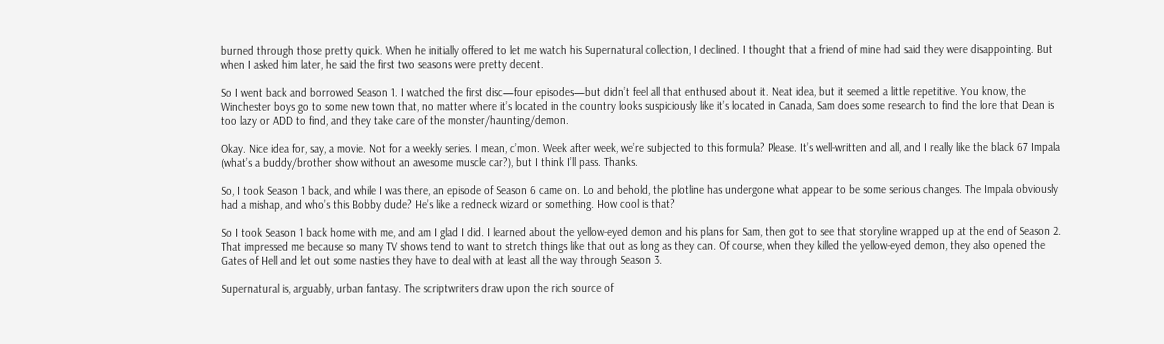burned through those pretty quick. When he initially offered to let me watch his Supernatural collection, I declined. I thought that a friend of mine had said they were disappointing. But when I asked him later, he said the first two seasons were pretty decent.

So I went back and borrowed Season 1. I watched the first disc—four episodes—but didn’t feel all that enthused about it. Neat idea, but it seemed a little repetitive. You know, the Winchester boys go to some new town that, no matter where it’s located in the country looks suspiciously like it’s located in Canada, Sam does some research to find the lore that Dean is too lazy or ADD to find, and they take care of the monster/haunting/demon.

Okay. Nice idea for, say, a movie. Not for a weekly series. I mean, c’mon. Week after week, we’re subjected to this formula? Please. It’s well-written and all, and I really like the black 67 Impala (what’s a buddy/brother show without an awesome muscle car?), but I think I’ll pass. Thanks.

So, I took Season 1 back, and while I was there, an episode of Season 6 came on. Lo and behold, the plotline has undergone what appear to be some serious changes. The Impala obviously had a mishap, and who’s this Bobby dude? He’s like a redneck wizard or something. How cool is that?

So I took Season 1 back home with me, and am I glad I did. I learned about the yellow-eyed demon and his plans for Sam, then got to see that storyline wrapped up at the end of Season 2. That impressed me because so many TV shows tend to want to stretch things like that out as long as they can. Of course, when they killed the yellow-eyed demon, they also opened the Gates of Hell and let out some nasties they have to deal with at least all the way through Season 3.

Supernatural is, arguably, urban fantasy. The scriptwriters draw upon the rich source of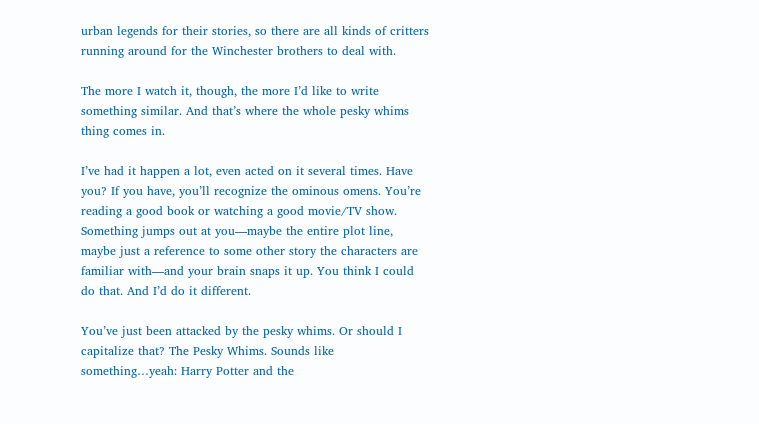urban legends for their stories, so there are all kinds of critters running around for the Winchester brothers to deal with.

The more I watch it, though, the more I’d like to write something similar. And that’s where the whole pesky whims thing comes in.

I’ve had it happen a lot, even acted on it several times. Have you? If you have, you’ll recognize the ominous omens. You’re reading a good book or watching a good movie/TV show. Something jumps out at you—maybe the entire plot line, maybe just a reference to some other story the characters are familiar with—and your brain snaps it up. You think I could do that. And I’d do it different.

You’ve just been attacked by the pesky whims. Or should I capitalize that? The Pesky Whims. Sounds like something…yeah: Harry Potter and the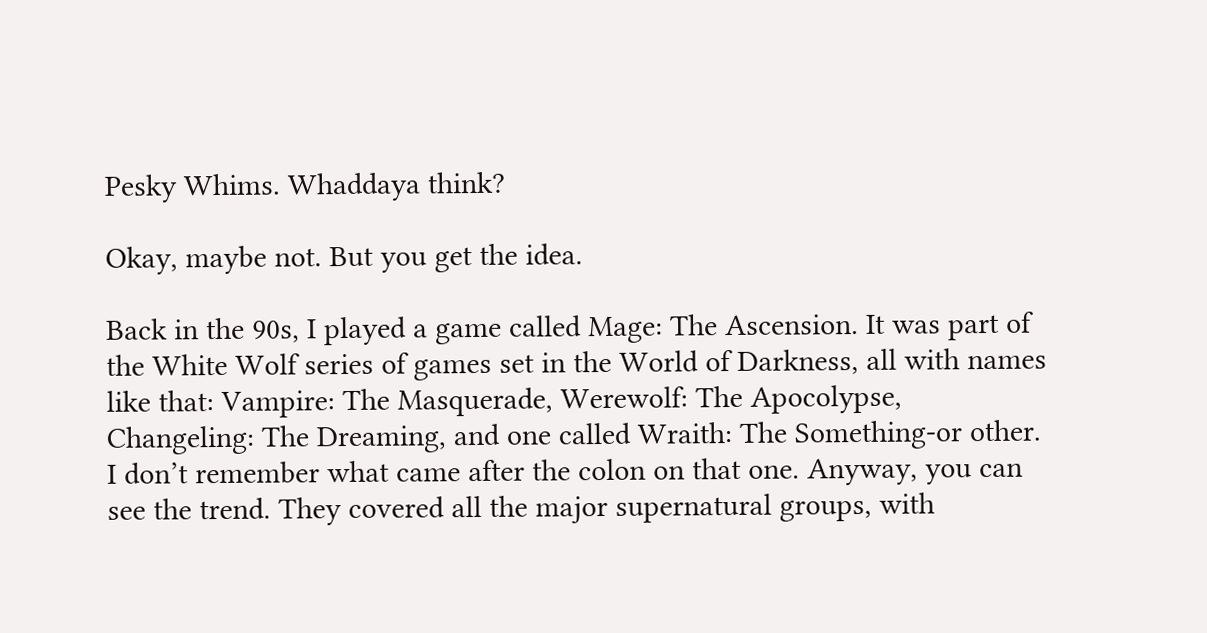Pesky Whims. Whaddaya think?

Okay, maybe not. But you get the idea.

Back in the 90s, I played a game called Mage: The Ascension. It was part of the White Wolf series of games set in the World of Darkness, all with names like that: Vampire: The Masquerade, Werewolf: The Apocolypse, Changeling: The Dreaming, and one called Wraith: The Something-or other. I don’t remember what came after the colon on that one. Anyway, you can see the trend. They covered all the major supernatural groups, with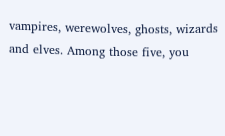vampires, werewolves, ghosts, wizards and elves. Among those five, you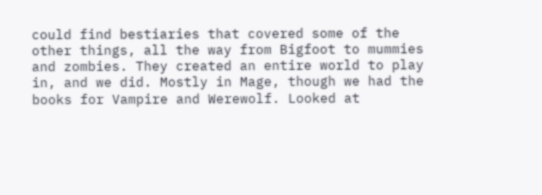could find bestiaries that covered some of the other things, all the way from Bigfoot to mummies and zombies. They created an entire world to play in, and we did. Mostly in Mage, though we had the books for Vampire and Werewolf. Looked at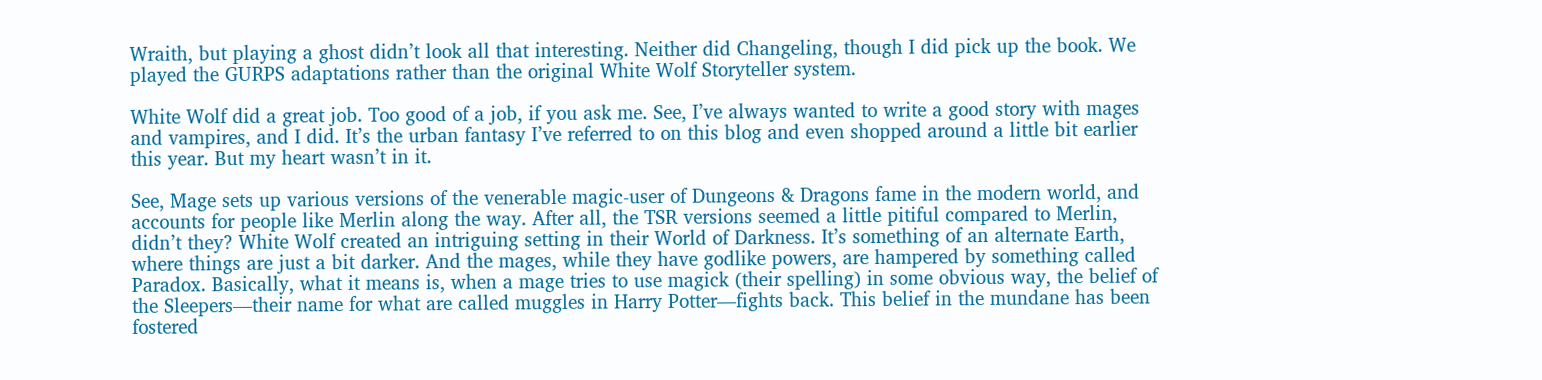Wraith, but playing a ghost didn’t look all that interesting. Neither did Changeling, though I did pick up the book. We played the GURPS adaptations rather than the original White Wolf Storyteller system.

White Wolf did a great job. Too good of a job, if you ask me. See, I’ve always wanted to write a good story with mages and vampires, and I did. It’s the urban fantasy I’ve referred to on this blog and even shopped around a little bit earlier this year. But my heart wasn’t in it.

See, Mage sets up various versions of the venerable magic-user of Dungeons & Dragons fame in the modern world, and accounts for people like Merlin along the way. After all, the TSR versions seemed a little pitiful compared to Merlin, didn’t they? White Wolf created an intriguing setting in their World of Darkness. It’s something of an alternate Earth, where things are just a bit darker. And the mages, while they have godlike powers, are hampered by something called Paradox. Basically, what it means is, when a mage tries to use magick (their spelling) in some obvious way, the belief of the Sleepers—their name for what are called muggles in Harry Potter—fights back. This belief in the mundane has been fostered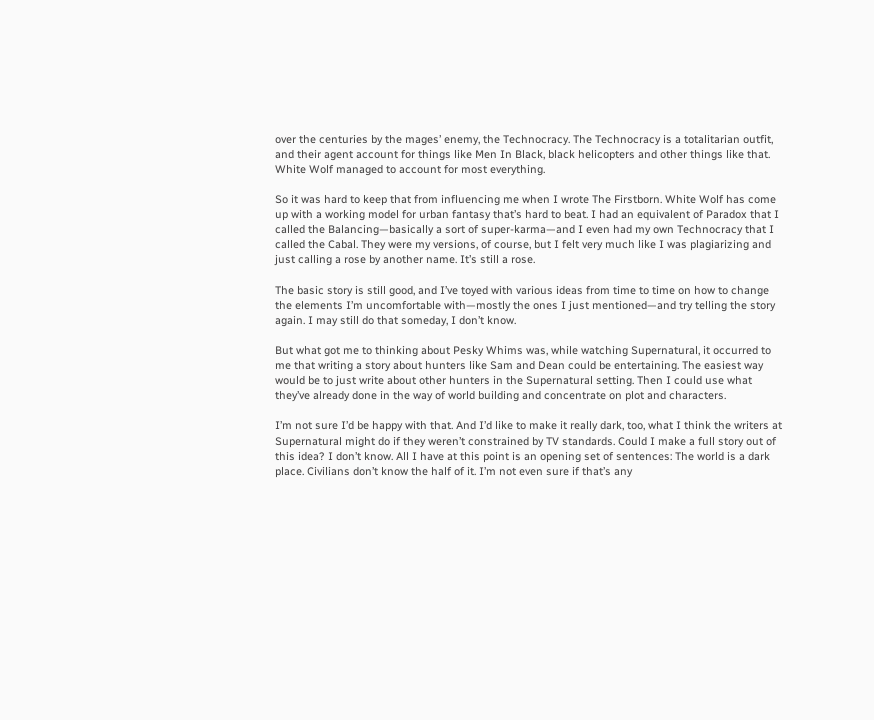over the centuries by the mages’ enemy, the Technocracy. The Technocracy is a totalitarian outfit, and their agent account for things like Men In Black, black helicopters and other things like that. White Wolf managed to account for most everything.

So it was hard to keep that from influencing me when I wrote The Firstborn. White Wolf has come up with a working model for urban fantasy that’s hard to beat. I had an equivalent of Paradox that I called the Balancing—basically a sort of super-karma—and I even had my own Technocracy that I called the Cabal. They were my versions, of course, but I felt very much like I was plagiarizing and just calling a rose by another name. It’s still a rose.

The basic story is still good, and I’ve toyed with various ideas from time to time on how to change the elements I’m uncomfortable with—mostly the ones I just mentioned—and try telling the story again. I may still do that someday, I don’t know.

But what got me to thinking about Pesky Whims was, while watching Supernatural, it occurred to me that writing a story about hunters like Sam and Dean could be entertaining. The easiest way would be to just write about other hunters in the Supernatural setting. Then I could use what they’ve already done in the way of world building and concentrate on plot and characters.

I’m not sure I’d be happy with that. And I’d like to make it really dark, too, what I think the writers at Supernatural might do if they weren’t constrained by TV standards. Could I make a full story out of this idea? I don’t know. All I have at this point is an opening set of sentences: The world is a dark place. Civilians don’t know the half of it. I’m not even sure if that’s any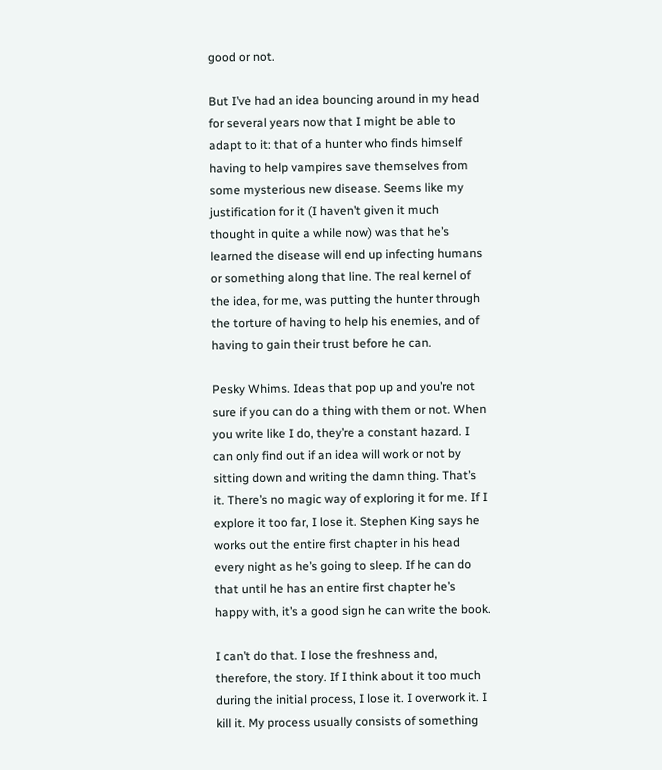good or not.

But I’ve had an idea bouncing around in my head for several years now that I might be able to adapt to it: that of a hunter who finds himself having to help vampires save themselves from some mysterious new disease. Seems like my justification for it (I haven’t given it much thought in quite a while now) was that he’s learned the disease will end up infecting humans or something along that line. The real kernel of the idea, for me, was putting the hunter through the torture of having to help his enemies, and of having to gain their trust before he can.

Pesky Whims. Ideas that pop up and you’re not sure if you can do a thing with them or not. When you write like I do, they’re a constant hazard. I can only find out if an idea will work or not by sitting down and writing the damn thing. That’s it. There’s no magic way of exploring it for me. If I explore it too far, I lose it. Stephen King says he works out the entire first chapter in his head every night as he’s going to sleep. If he can do that until he has an entire first chapter he’s happy with, it’s a good sign he can write the book.

I can’t do that. I lose the freshness and, therefore, the story. If I think about it too much during the initial process, I lose it. I overwork it. I kill it. My process usually consists of something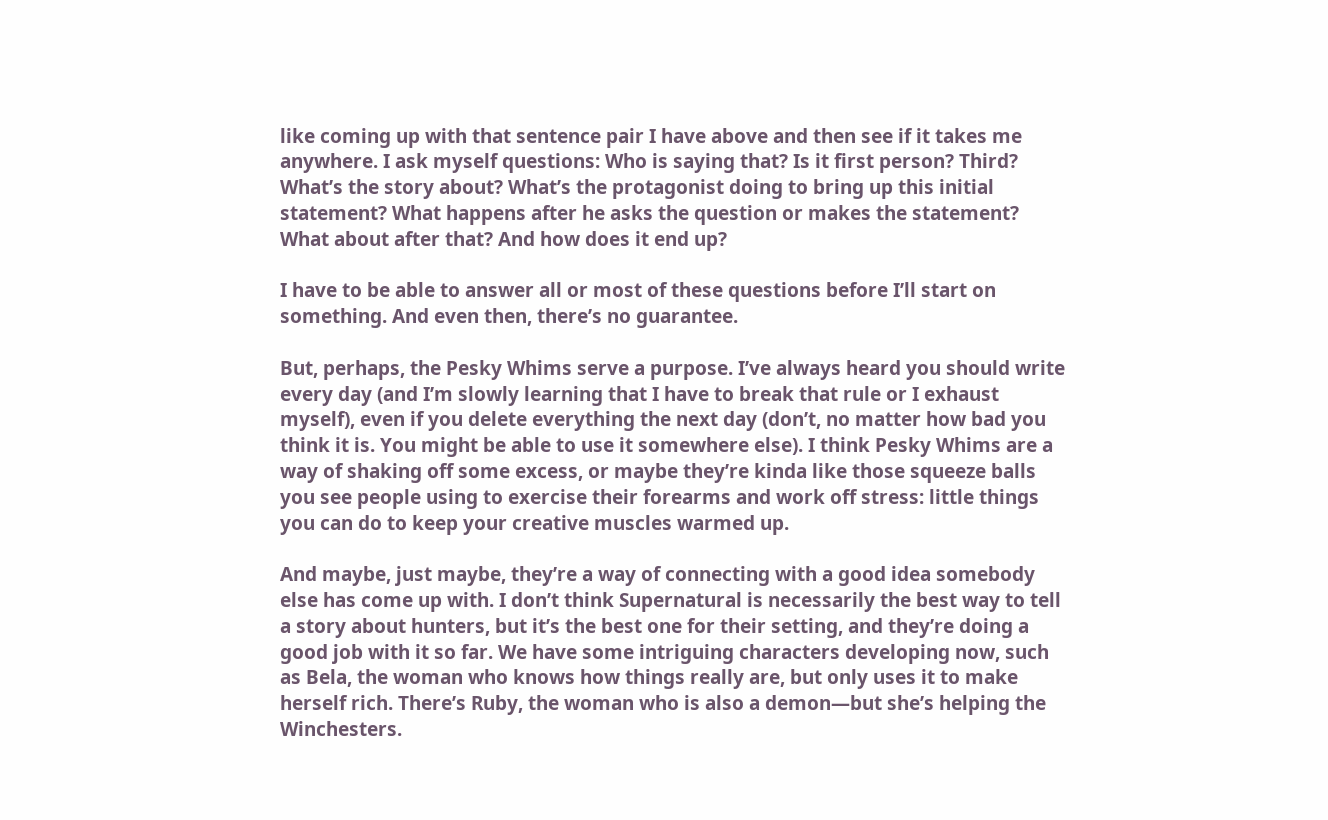like coming up with that sentence pair I have above and then see if it takes me anywhere. I ask myself questions: Who is saying that? Is it first person? Third? What’s the story about? What’s the protagonist doing to bring up this initial statement? What happens after he asks the question or makes the statement? What about after that? And how does it end up?

I have to be able to answer all or most of these questions before I’ll start on something. And even then, there’s no guarantee.

But, perhaps, the Pesky Whims serve a purpose. I’ve always heard you should write every day (and I’m slowly learning that I have to break that rule or I exhaust myself), even if you delete everything the next day (don’t, no matter how bad you think it is. You might be able to use it somewhere else). I think Pesky Whims are a way of shaking off some excess, or maybe they’re kinda like those squeeze balls you see people using to exercise their forearms and work off stress: little things you can do to keep your creative muscles warmed up.

And maybe, just maybe, they’re a way of connecting with a good idea somebody else has come up with. I don’t think Supernatural is necessarily the best way to tell a story about hunters, but it’s the best one for their setting, and they’re doing a good job with it so far. We have some intriguing characters developing now, such as Bela, the woman who knows how things really are, but only uses it to make herself rich. There’s Ruby, the woman who is also a demon—but she’s helping the Winchesters.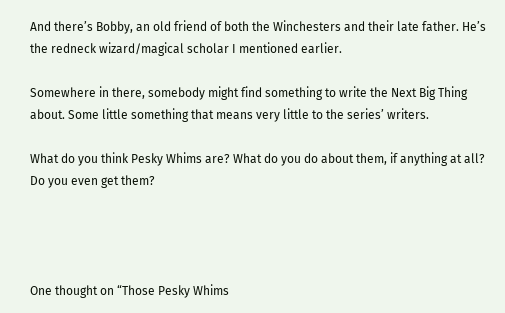And there’s Bobby, an old friend of both the Winchesters and their late father. He’s the redneck wizard/magical scholar I mentioned earlier.

Somewhere in there, somebody might find something to write the Next Big Thing about. Some little something that means very little to the series’ writers.

What do you think Pesky Whims are? What do you do about them, if anything at all? Do you even get them?




One thought on “Those Pesky Whims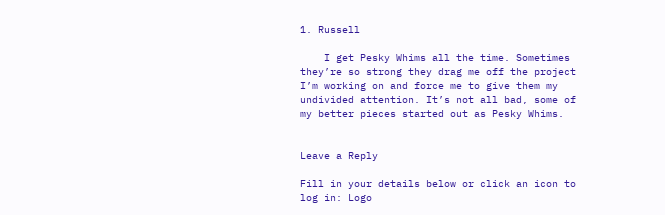1. Russell

    I get Pesky Whims all the time. Sometimes they’re so strong they drag me off the project I’m working on and force me to give them my undivided attention. It’s not all bad, some of my better pieces started out as Pesky Whims.


Leave a Reply

Fill in your details below or click an icon to log in: Logo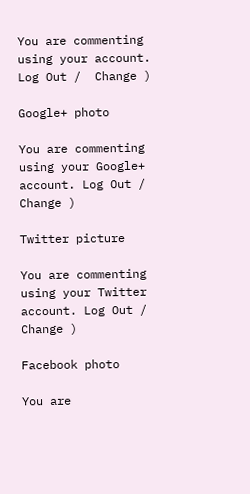You are commenting using your account. Log Out /  Change )

Google+ photo

You are commenting using your Google+ account. Log Out /  Change )

Twitter picture

You are commenting using your Twitter account. Log Out /  Change )

Facebook photo

You are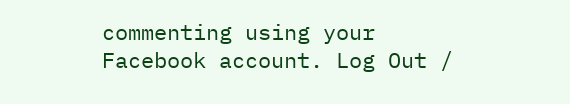commenting using your Facebook account. Log Out /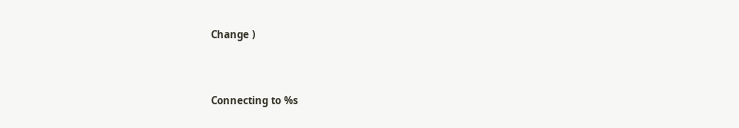Change )


Connecting to %s